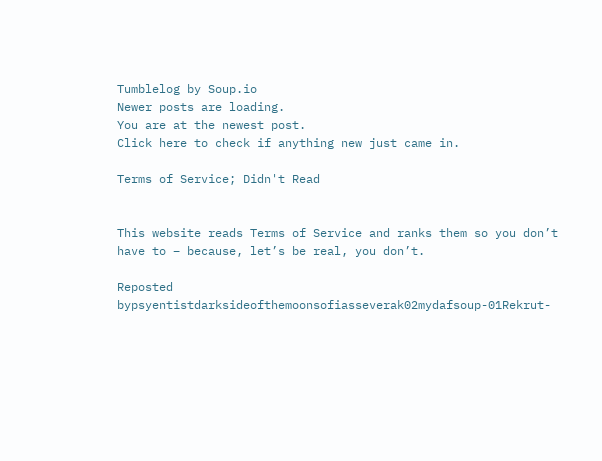Tumblelog by Soup.io
Newer posts are loading.
You are at the newest post.
Click here to check if anything new just came in.

Terms of Service; Didn't Read


This website reads Terms of Service and ranks them so you don’t have to – because, let’s be real, you don’t.

Reposted bypsyentistdarksideofthemoonsofiasseverak02mydafsoup-01Rekrut-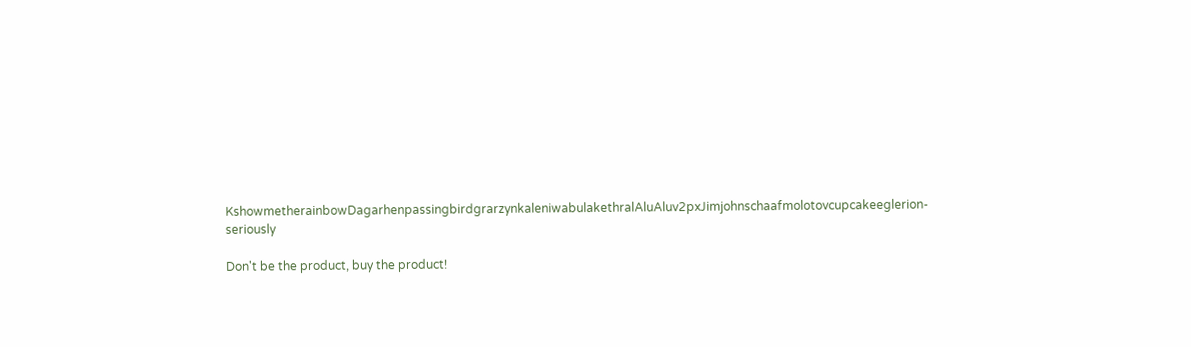KshowmetherainbowDagarhenpassingbirdgrarzynkaleniwabulakethralAluAluv2pxJimjohnschaafmolotovcupcakeeglerion-seriously

Don't be the product, buy the product!